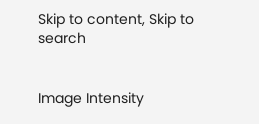Skip to content, Skip to search


Image Intensity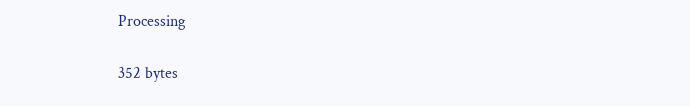Processing

352 bytes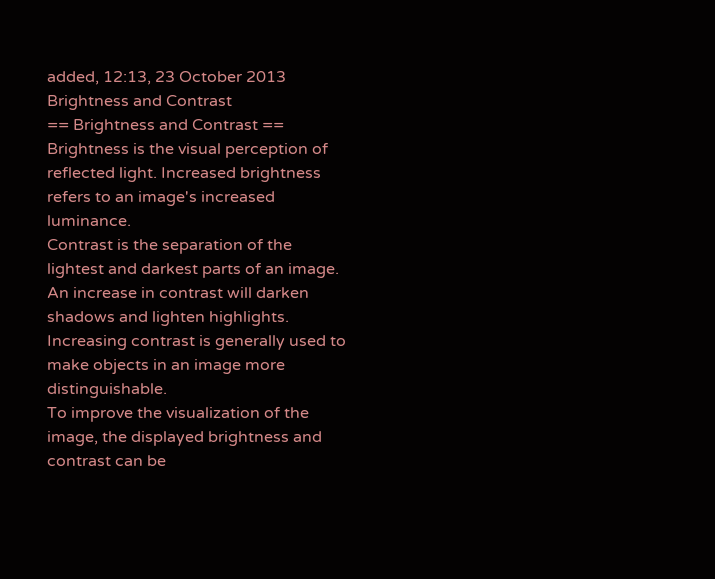added, 12:13, 23 October 2013
Brightness and Contrast
== Brightness and Contrast ==
Brightness is the visual perception of reflected light. Increased brightness refers to an image's increased luminance.
Contrast is the separation of the lightest and darkest parts of an image. An increase in contrast will darken shadows and lighten highlights. Increasing contrast is generally used to make objects in an image more distinguishable.
To improve the visualization of the image, the displayed brightness and contrast can be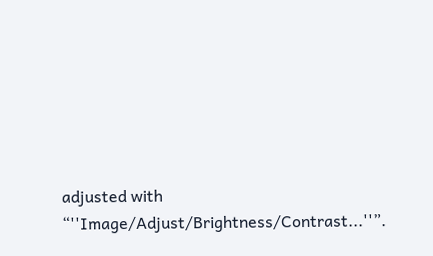adjusted with “''Image/Adjust/Brightness/Contrast...''”.